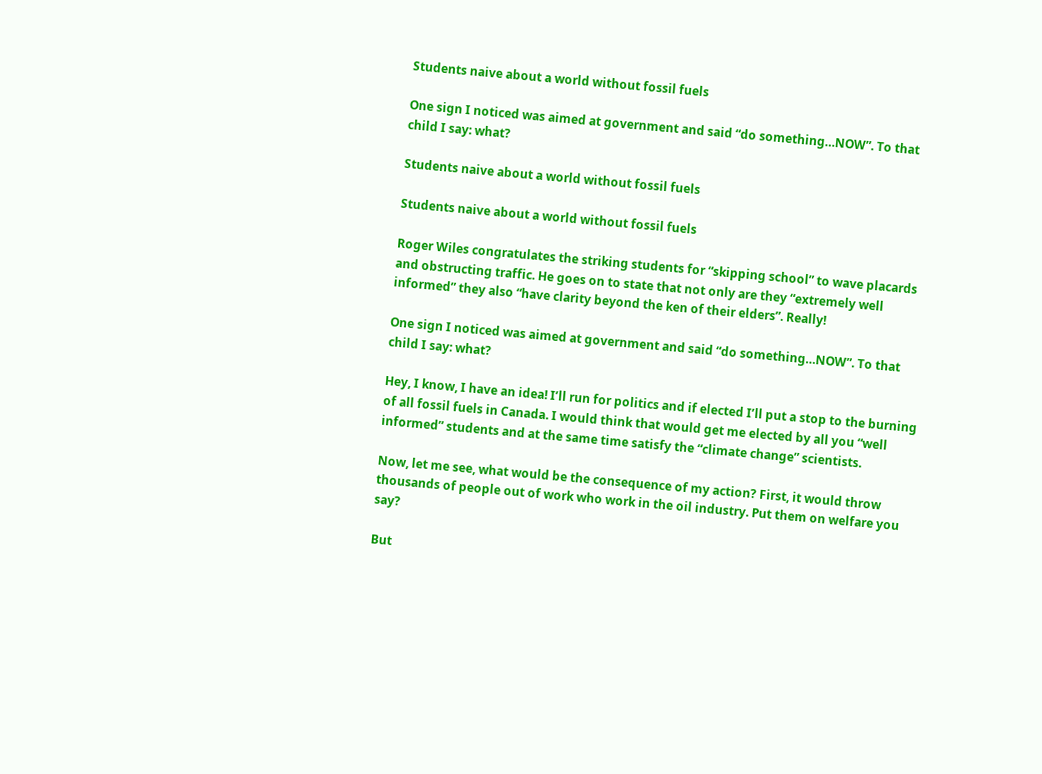Students naive about a world without fossil fuels

One sign I noticed was aimed at government and said “do something…NOW”. To that child I say: what?

Students naive about a world without fossil fuels

Students naive about a world without fossil fuels

Roger Wiles congratulates the striking students for “skipping school” to wave placards and obstructing traffic. He goes on to state that not only are they “extremely well informed” they also “have clarity beyond the ken of their elders”. Really!

One sign I noticed was aimed at government and said “do something…NOW”. To that child I say: what?

Hey, I know, I have an idea! I’ll run for politics and if elected I’ll put a stop to the burning of all fossil fuels in Canada. I would think that would get me elected by all you “well informed” students and at the same time satisfy the “climate change” scientists.

Now, let me see, what would be the consequence of my action? First, it would throw thousands of people out of work who work in the oil industry. Put them on welfare you say?

But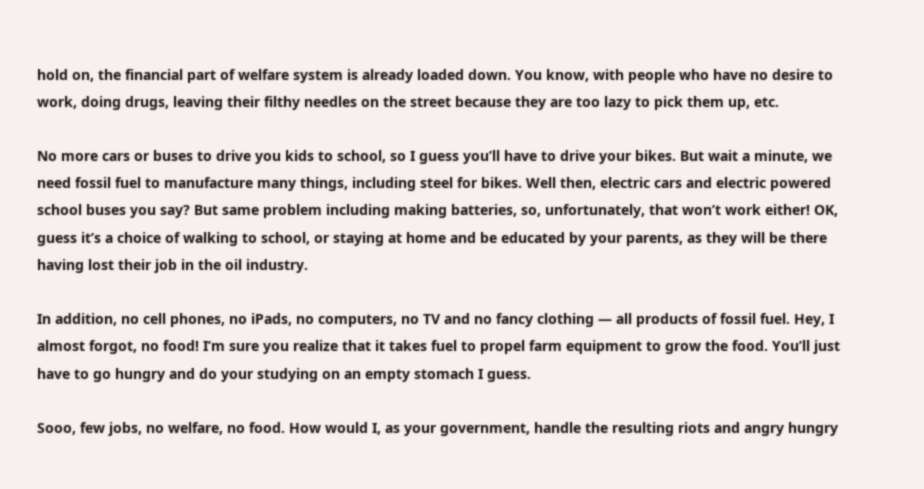hold on, the financial part of welfare system is already loaded down. You know, with people who have no desire to work, doing drugs, leaving their filthy needles on the street because they are too lazy to pick them up, etc.

No more cars or buses to drive you kids to school, so I guess you’ll have to drive your bikes. But wait a minute, we need fossil fuel to manufacture many things, including steel for bikes. Well then, electric cars and electric powered school buses you say? But same problem including making batteries, so, unfortunately, that won’t work either! OK, guess it’s a choice of walking to school, or staying at home and be educated by your parents, as they will be there having lost their job in the oil industry.

In addition, no cell phones, no iPads, no computers, no TV and no fancy clothing — all products of fossil fuel. Hey, I almost forgot, no food! I’m sure you realize that it takes fuel to propel farm equipment to grow the food. You’ll just have to go hungry and do your studying on an empty stomach I guess.

Sooo, few jobs, no welfare, no food. How would I, as your government, handle the resulting riots and angry hungry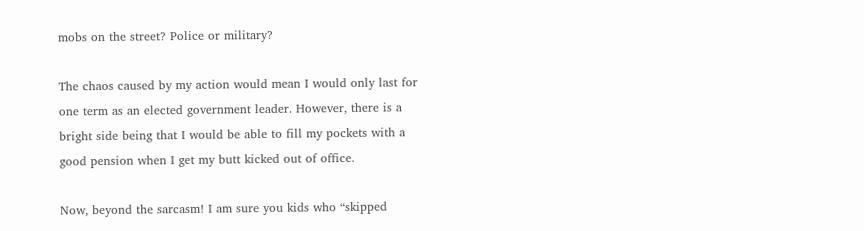mobs on the street? Police or military?

The chaos caused by my action would mean I would only last for one term as an elected government leader. However, there is a bright side being that I would be able to fill my pockets with a good pension when I get my butt kicked out of office.

Now, beyond the sarcasm! I am sure you kids who “skipped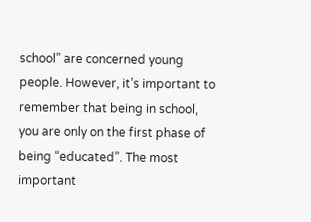school” are concerned young people. However, it’s important to remember that being in school, you are only on the first phase of being “educated”. The most important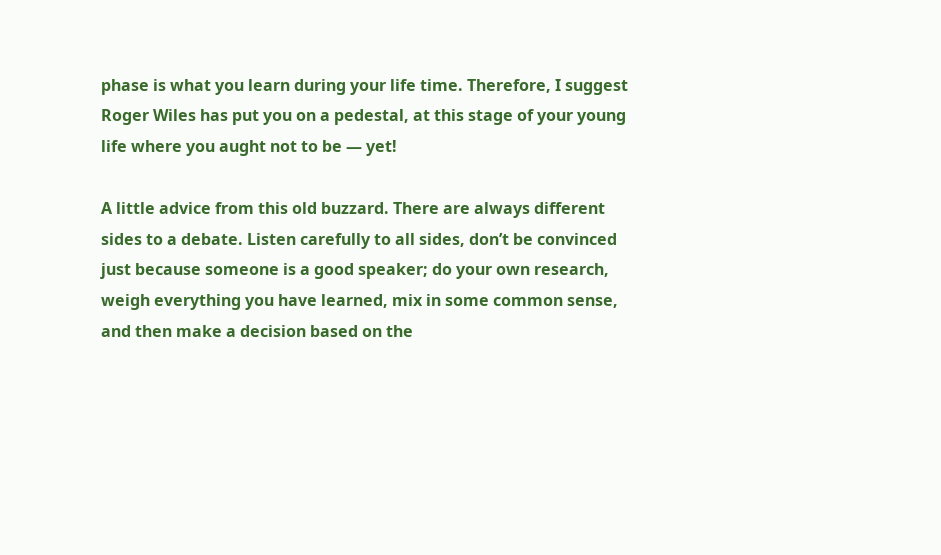phase is what you learn during your life time. Therefore, I suggest Roger Wiles has put you on a pedestal, at this stage of your young life where you aught not to be — yet!

A little advice from this old buzzard. There are always different sides to a debate. Listen carefully to all sides, don’t be convinced just because someone is a good speaker; do your own research, weigh everything you have learned, mix in some common sense, and then make a decision based on the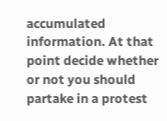accumulated information. At that point decide whether or not you should partake in a protest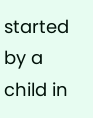started by a child in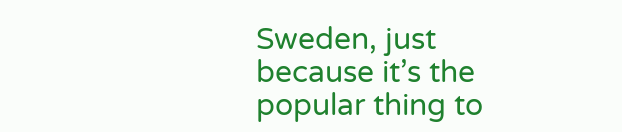Sweden, just because it’s the popular thing to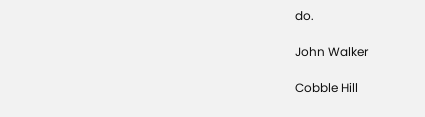do.

John Walker

Cobble Hill